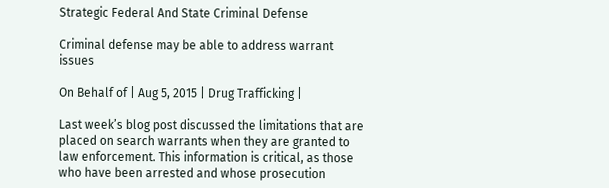Strategic Federal And State Criminal Defense

Criminal defense may be able to address warrant issues

On Behalf of | Aug 5, 2015 | Drug Trafficking |

Last week’s blog post discussed the limitations that are placed on search warrants when they are granted to law enforcement. This information is critical, as those who have been arrested and whose prosecution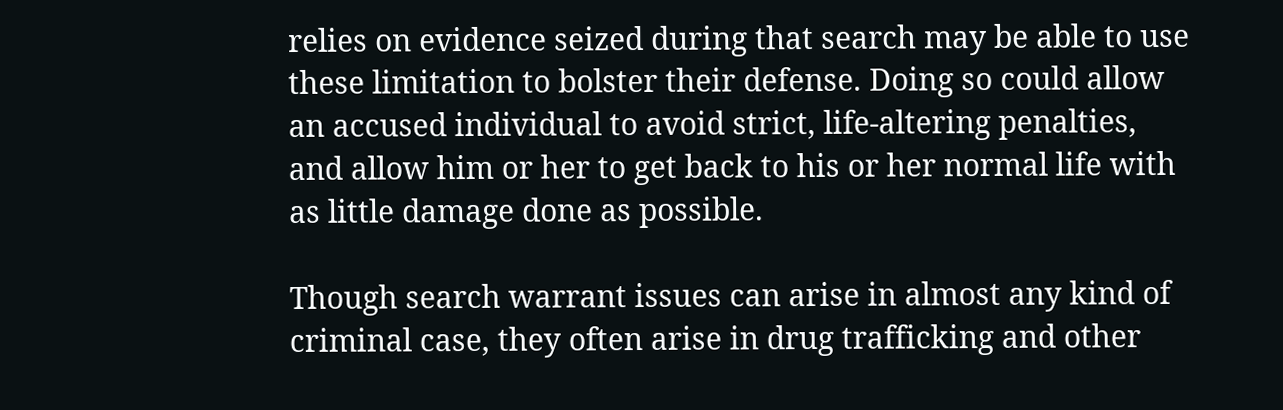relies on evidence seized during that search may be able to use these limitation to bolster their defense. Doing so could allow an accused individual to avoid strict, life-altering penalties, and allow him or her to get back to his or her normal life with as little damage done as possible.

Though search warrant issues can arise in almost any kind of criminal case, they often arise in drug trafficking and other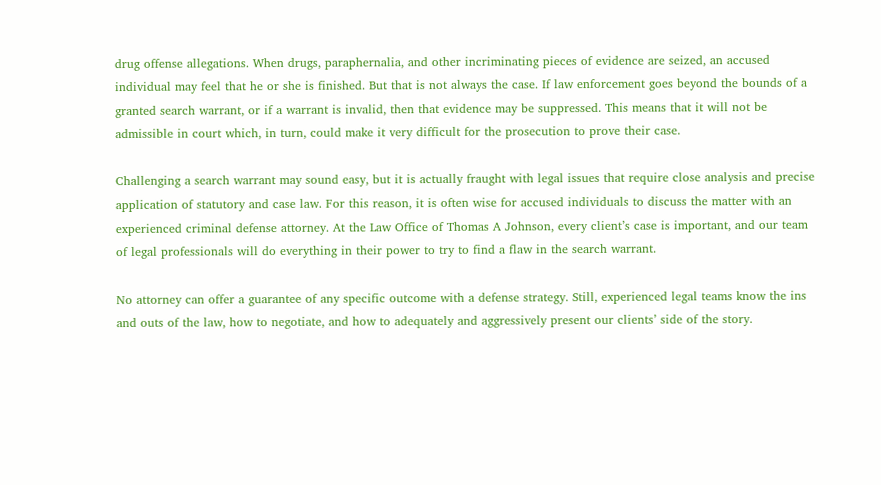drug offense allegations. When drugs, paraphernalia, and other incriminating pieces of evidence are seized, an accused individual may feel that he or she is finished. But that is not always the case. If law enforcement goes beyond the bounds of a granted search warrant, or if a warrant is invalid, then that evidence may be suppressed. This means that it will not be admissible in court which, in turn, could make it very difficult for the prosecution to prove their case.

Challenging a search warrant may sound easy, but it is actually fraught with legal issues that require close analysis and precise application of statutory and case law. For this reason, it is often wise for accused individuals to discuss the matter with an experienced criminal defense attorney. At the Law Office of Thomas A Johnson, every client’s case is important, and our team of legal professionals will do everything in their power to try to find a flaw in the search warrant.

No attorney can offer a guarantee of any specific outcome with a defense strategy. Still, experienced legal teams know the ins and outs of the law, how to negotiate, and how to adequately and aggressively present our clients’ side of the story.